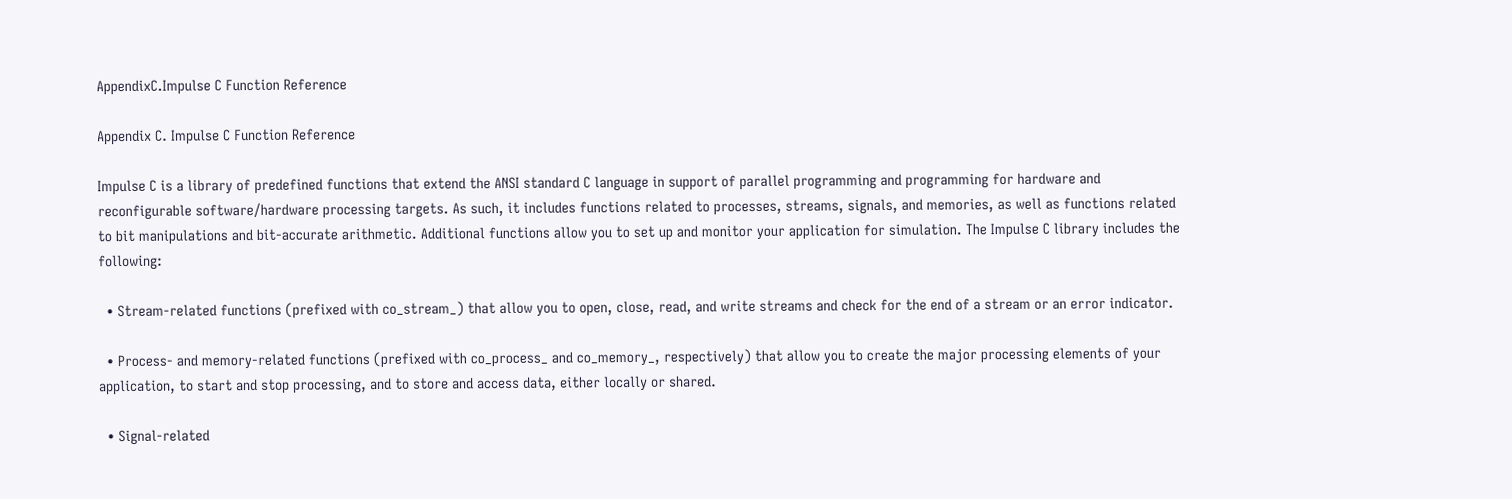AppendixC.Impulse C Function Reference

Appendix C. Impulse C Function Reference

Impulse C is a library of predefined functions that extend the ANSI standard C language in support of parallel programming and programming for hardware and reconfigurable software/hardware processing targets. As such, it includes functions related to processes, streams, signals, and memories, as well as functions related to bit manipulations and bit-accurate arithmetic. Additional functions allow you to set up and monitor your application for simulation. The Impulse C library includes the following:

  • Stream-related functions (prefixed with co_stream_) that allow you to open, close, read, and write streams and check for the end of a stream or an error indicator.

  • Process- and memory-related functions (prefixed with co_process_ and co_memory_, respectively) that allow you to create the major processing elements of your application, to start and stop processing, and to store and access data, either locally or shared.

  • Signal-related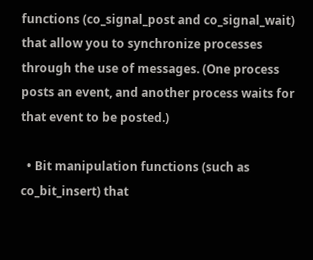functions (co_signal_post and co_signal_wait) that allow you to synchronize processes through the use of messages. (One process posts an event, and another process waits for that event to be posted.)

  • Bit manipulation functions (such as co_bit_insert) that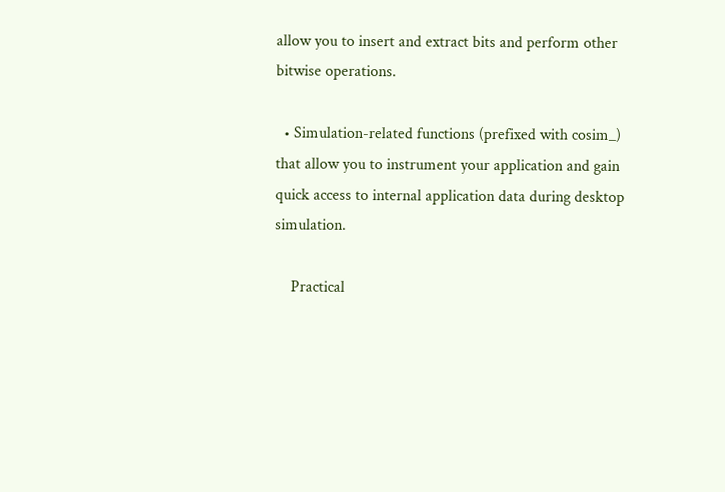allow you to insert and extract bits and perform other bitwise operations.

  • Simulation-related functions (prefixed with cosim_) that allow you to instrument your application and gain quick access to internal application data during desktop simulation.

    Practical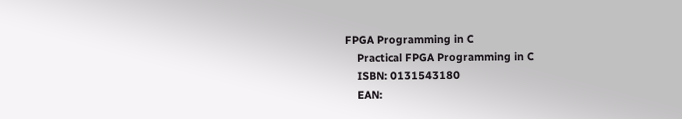FPGA Programming in C
    Practical FPGA Programming in C
    ISBN: 0131543180
    EAN: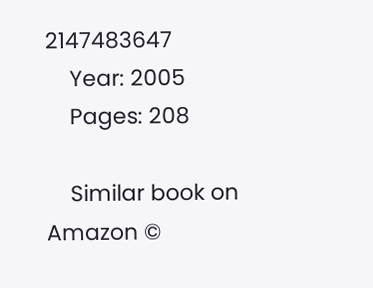2147483647
    Year: 2005
    Pages: 208

    Similar book on Amazon ©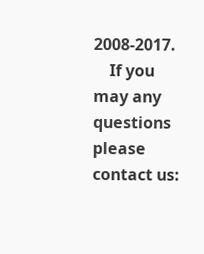2008-2017.
    If you may any questions please contact us: